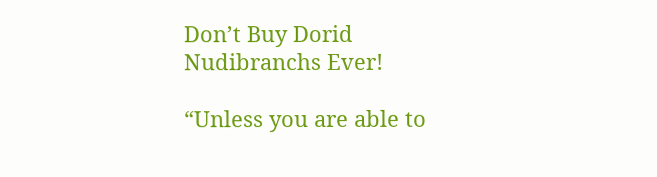Don’t Buy Dorid Nudibranchs Ever!

“Unless you are able to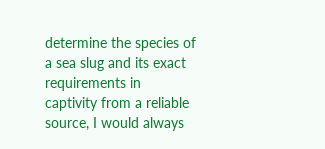determine the species of a sea slug and its exact requirements in captivity from a reliable source, I would always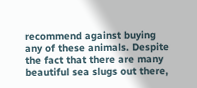recommend against buying any of these animals. Despite the fact that there are many beautiful sea slugs out there,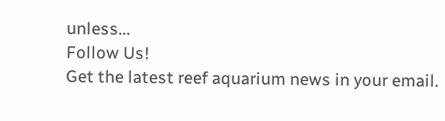unless...
Follow Us!
Get the latest reef aquarium news in your email.